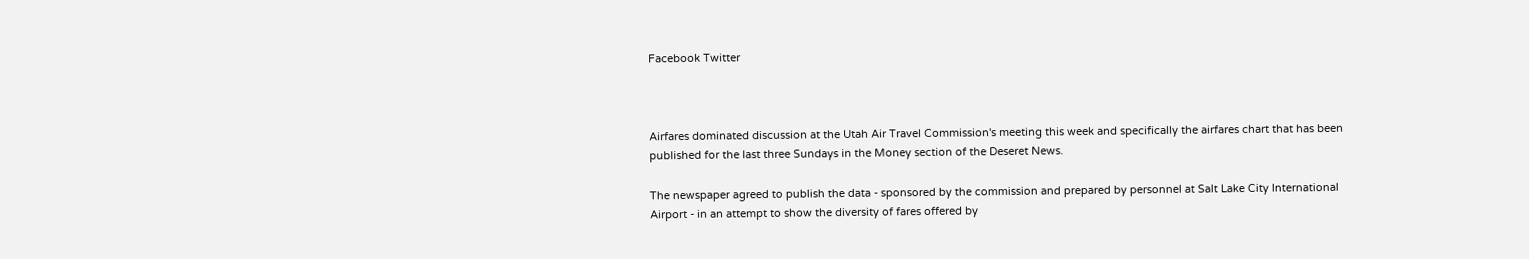Facebook Twitter



Airfares dominated discussion at the Utah Air Travel Commission's meeting this week and specifically the airfares chart that has been published for the last three Sundays in the Money section of the Deseret News.

The newspaper agreed to publish the data - sponsored by the commission and prepared by personnel at Salt Lake City International Airport - in an attempt to show the diversity of fares offered by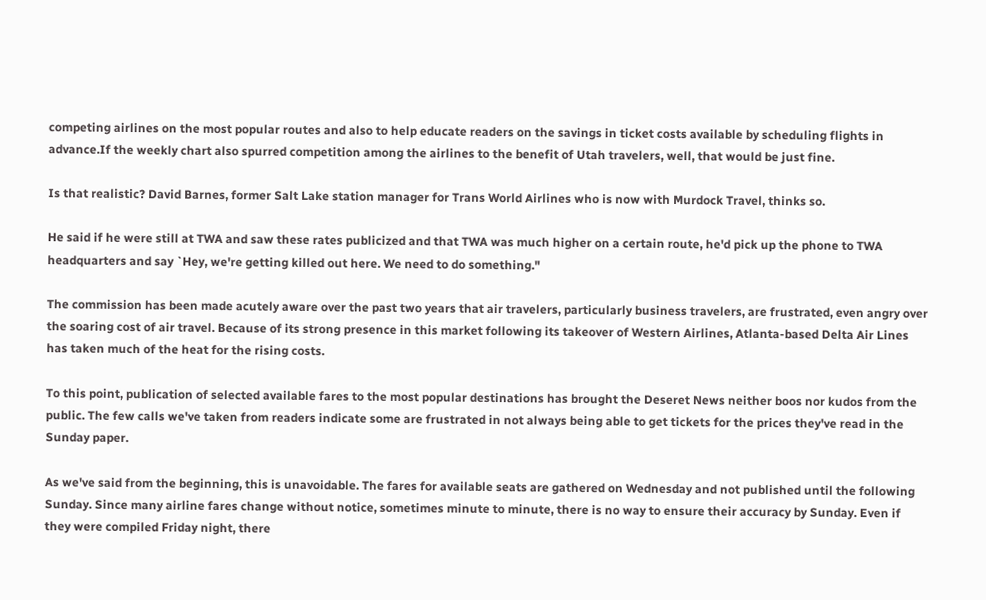competing airlines on the most popular routes and also to help educate readers on the savings in ticket costs available by scheduling flights in advance.If the weekly chart also spurred competition among the airlines to the benefit of Utah travelers, well, that would be just fine.

Is that realistic? David Barnes, former Salt Lake station manager for Trans World Airlines who is now with Murdock Travel, thinks so.

He said if he were still at TWA and saw these rates publicized and that TWA was much higher on a certain route, he'd pick up the phone to TWA headquarters and say `Hey, we're getting killed out here. We need to do something."

The commission has been made acutely aware over the past two years that air travelers, particularly business travelers, are frustrated, even angry over the soaring cost of air travel. Because of its strong presence in this market following its takeover of Western Airlines, Atlanta-based Delta Air Lines has taken much of the heat for the rising costs.

To this point, publication of selected available fares to the most popular destinations has brought the Deseret News neither boos nor kudos from the public. The few calls we've taken from readers indicate some are frustrated in not always being able to get tickets for the prices they've read in the Sunday paper.

As we've said from the beginning, this is unavoidable. The fares for available seats are gathered on Wednesday and not published until the following Sunday. Since many airline fares change without notice, sometimes minute to minute, there is no way to ensure their accuracy by Sunday. Even if they were compiled Friday night, there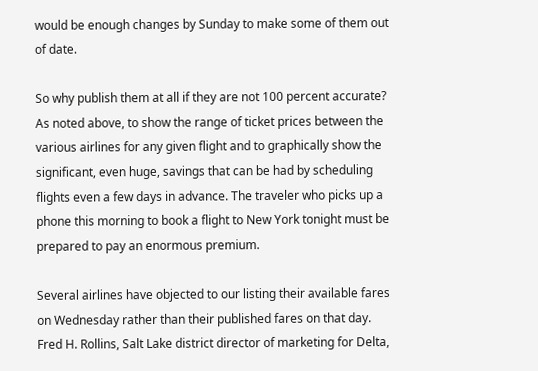would be enough changes by Sunday to make some of them out of date.

So why publish them at all if they are not 100 percent accurate? As noted above, to show the range of ticket prices between the various airlines for any given flight and to graphically show the significant, even huge, savings that can be had by scheduling flights even a few days in advance. The traveler who picks up a phone this morning to book a flight to New York tonight must be prepared to pay an enormous premium.

Several airlines have objected to our listing their available fares on Wednesday rather than their published fares on that day. Fred H. Rollins, Salt Lake district director of marketing for Delta,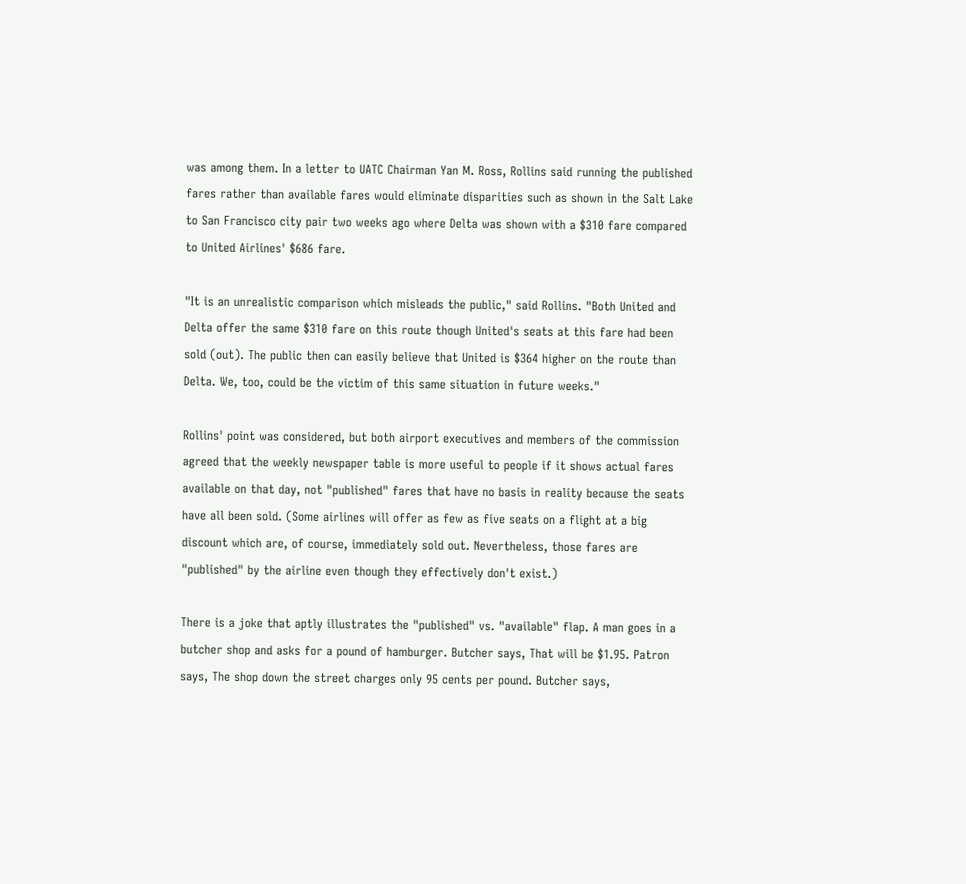was among them. In a letter to UATC Chairman Yan M. Ross, Rollins said running the published fares rather than available fares would eliminate disparities such as shown in the Salt Lake to San Francisco city pair two weeks ago where Delta was shown with a $310 fare compared to United Airlines' $686 fare.

"It is an unrealistic comparison which misleads the public," said Rollins. "Both United and Delta offer the same $310 fare on this route though United's seats at this fare had been sold (out). The public then can easily believe that United is $364 higher on the route than Delta. We, too, could be the victim of this same situation in future weeks."

Rollins' point was considered, but both airport executives and members of the commission agreed that the weekly newspaper table is more useful to people if it shows actual fares available on that day, not "published" fares that have no basis in reality because the seats have all been sold. (Some airlines will offer as few as five seats on a flight at a big discount which are, of course, immediately sold out. Nevertheless, those fares are "published" by the airline even though they effectively don't exist.)

There is a joke that aptly illustrates the "published" vs. "available" flap. A man goes in a butcher shop and asks for a pound of hamburger. Butcher says, That will be $1.95. Patron says, The shop down the street charges only 95 cents per pound. Butcher says,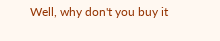Well, why don't you buy it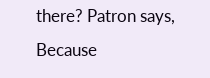there? Patron says, Because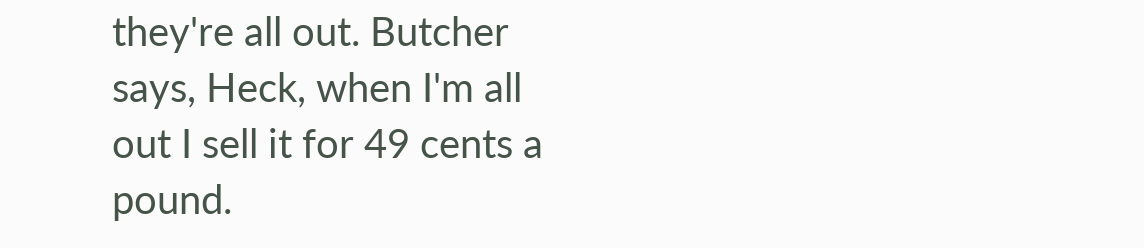they're all out. Butcher says, Heck, when I'm all out I sell it for 49 cents a pound.